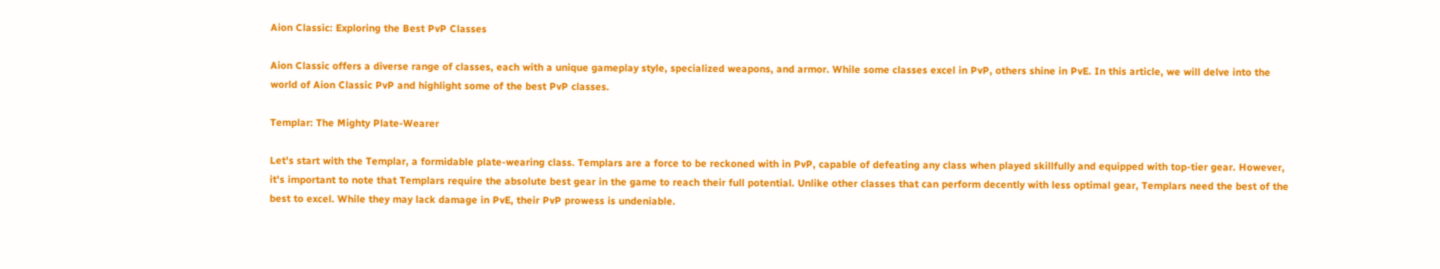Aion Classic: Exploring the Best PvP Classes

Aion Classic offers a diverse range of classes, each with a unique gameplay style, specialized weapons, and armor. While some classes excel in PvP, others shine in PvE. In this article, we will delve into the world of Aion Classic PvP and highlight some of the best PvP classes.

Templar: The Mighty Plate-Wearer

Let's start with the Templar, a formidable plate-wearing class. Templars are a force to be reckoned with in PvP, capable of defeating any class when played skillfully and equipped with top-tier gear. However, it's important to note that Templars require the absolute best gear in the game to reach their full potential. Unlike other classes that can perform decently with less optimal gear, Templars need the best of the best to excel. While they may lack damage in PvE, their PvP prowess is undeniable.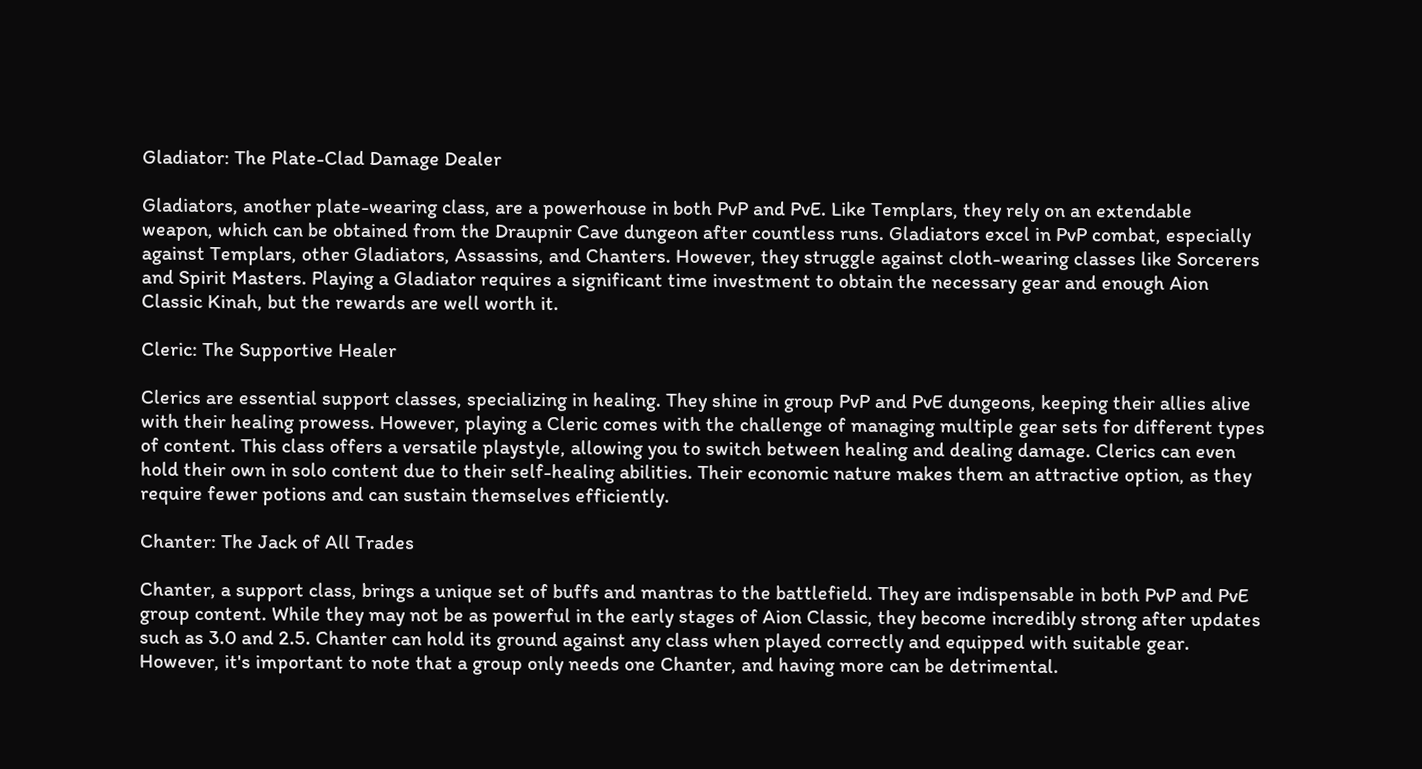Gladiator: The Plate-Clad Damage Dealer

Gladiators, another plate-wearing class, are a powerhouse in both PvP and PvE. Like Templars, they rely on an extendable weapon, which can be obtained from the Draupnir Cave dungeon after countless runs. Gladiators excel in PvP combat, especially against Templars, other Gladiators, Assassins, and Chanters. However, they struggle against cloth-wearing classes like Sorcerers and Spirit Masters. Playing a Gladiator requires a significant time investment to obtain the necessary gear and enough Aion Classic Kinah, but the rewards are well worth it.

Cleric: The Supportive Healer

Clerics are essential support classes, specializing in healing. They shine in group PvP and PvE dungeons, keeping their allies alive with their healing prowess. However, playing a Cleric comes with the challenge of managing multiple gear sets for different types of content. This class offers a versatile playstyle, allowing you to switch between healing and dealing damage. Clerics can even hold their own in solo content due to their self-healing abilities. Their economic nature makes them an attractive option, as they require fewer potions and can sustain themselves efficiently.

Chanter: The Jack of All Trades

Chanter, a support class, brings a unique set of buffs and mantras to the battlefield. They are indispensable in both PvP and PvE group content. While they may not be as powerful in the early stages of Aion Classic, they become incredibly strong after updates such as 3.0 and 2.5. Chanter can hold its ground against any class when played correctly and equipped with suitable gear. However, it's important to note that a group only needs one Chanter, and having more can be detrimental.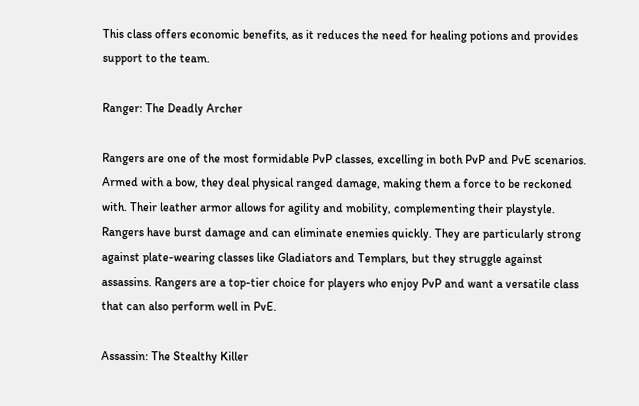This class offers economic benefits, as it reduces the need for healing potions and provides support to the team.

Ranger: The Deadly Archer

Rangers are one of the most formidable PvP classes, excelling in both PvP and PvE scenarios. Armed with a bow, they deal physical ranged damage, making them a force to be reckoned with. Their leather armor allows for agility and mobility, complementing their playstyle. Rangers have burst damage and can eliminate enemies quickly. They are particularly strong against plate-wearing classes like Gladiators and Templars, but they struggle against assassins. Rangers are a top-tier choice for players who enjoy PvP and want a versatile class that can also perform well in PvE.

Assassin: The Stealthy Killer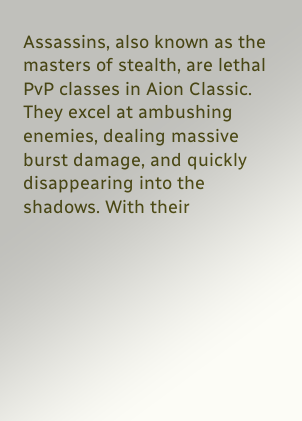Assassins, also known as the masters of stealth, are lethal PvP classes in Aion Classic. They excel at ambushing enemies, dealing massive burst damage, and quickly disappearing into the shadows. With their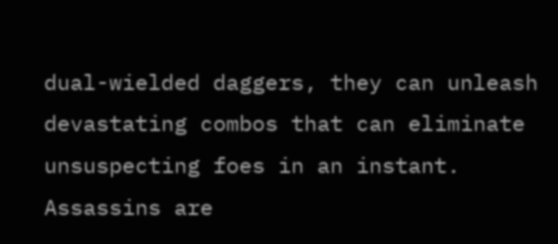dual-wielded daggers, they can unleash devastating combos that can eliminate unsuspecting foes in an instant. Assassins are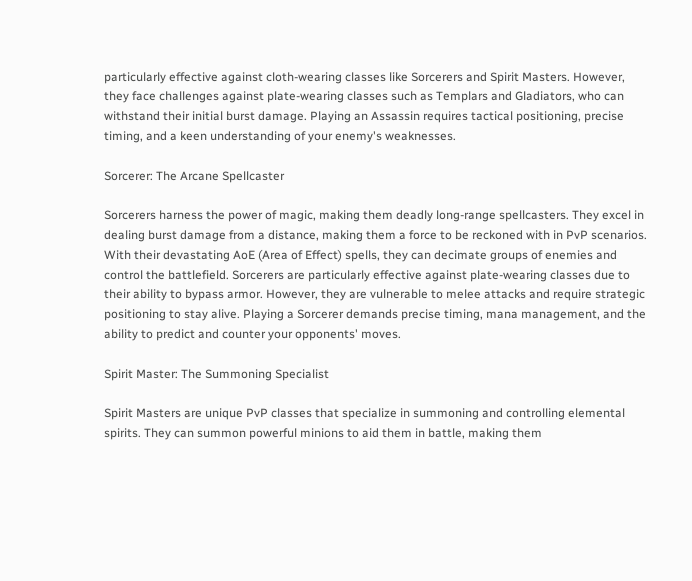particularly effective against cloth-wearing classes like Sorcerers and Spirit Masters. However, they face challenges against plate-wearing classes such as Templars and Gladiators, who can withstand their initial burst damage. Playing an Assassin requires tactical positioning, precise timing, and a keen understanding of your enemy's weaknesses.

Sorcerer: The Arcane Spellcaster

Sorcerers harness the power of magic, making them deadly long-range spellcasters. They excel in dealing burst damage from a distance, making them a force to be reckoned with in PvP scenarios. With their devastating AoE (Area of Effect) spells, they can decimate groups of enemies and control the battlefield. Sorcerers are particularly effective against plate-wearing classes due to their ability to bypass armor. However, they are vulnerable to melee attacks and require strategic positioning to stay alive. Playing a Sorcerer demands precise timing, mana management, and the ability to predict and counter your opponents' moves.

Spirit Master: The Summoning Specialist

Spirit Masters are unique PvP classes that specialize in summoning and controlling elemental spirits. They can summon powerful minions to aid them in battle, making them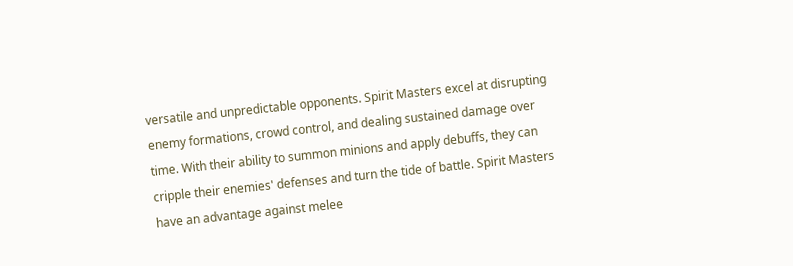versatile and unpredictable opponents. Spirit Masters excel at disrupting enemy formations, crowd control, and dealing sustained damage over time. With their ability to summon minions and apply debuffs, they can cripple their enemies' defenses and turn the tide of battle. Spirit Masters have an advantage against melee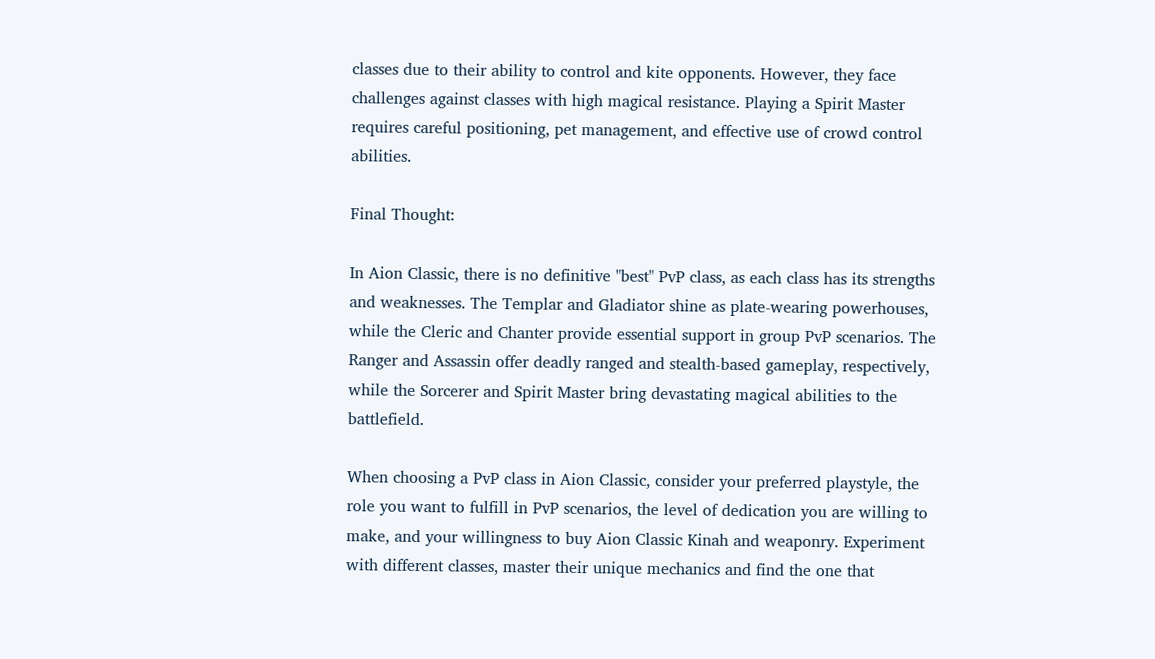classes due to their ability to control and kite opponents. However, they face challenges against classes with high magical resistance. Playing a Spirit Master requires careful positioning, pet management, and effective use of crowd control abilities.

Final Thought:

In Aion Classic, there is no definitive "best" PvP class, as each class has its strengths and weaknesses. The Templar and Gladiator shine as plate-wearing powerhouses, while the Cleric and Chanter provide essential support in group PvP scenarios. The Ranger and Assassin offer deadly ranged and stealth-based gameplay, respectively, while the Sorcerer and Spirit Master bring devastating magical abilities to the battlefield.

When choosing a PvP class in Aion Classic, consider your preferred playstyle, the role you want to fulfill in PvP scenarios, the level of dedication you are willing to make, and your willingness to buy Aion Classic Kinah and weaponry. Experiment with different classes, master their unique mechanics and find the one that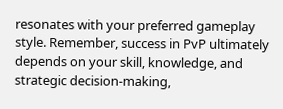resonates with your preferred gameplay style. Remember, success in PvP ultimately depends on your skill, knowledge, and strategic decision-making,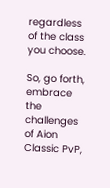regardless of the class you choose.

So, go forth, embrace the challenges of Aion Classic PvP,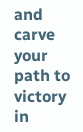and carve your path to victory in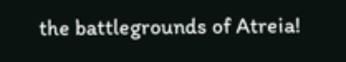the battlegrounds of Atreia!